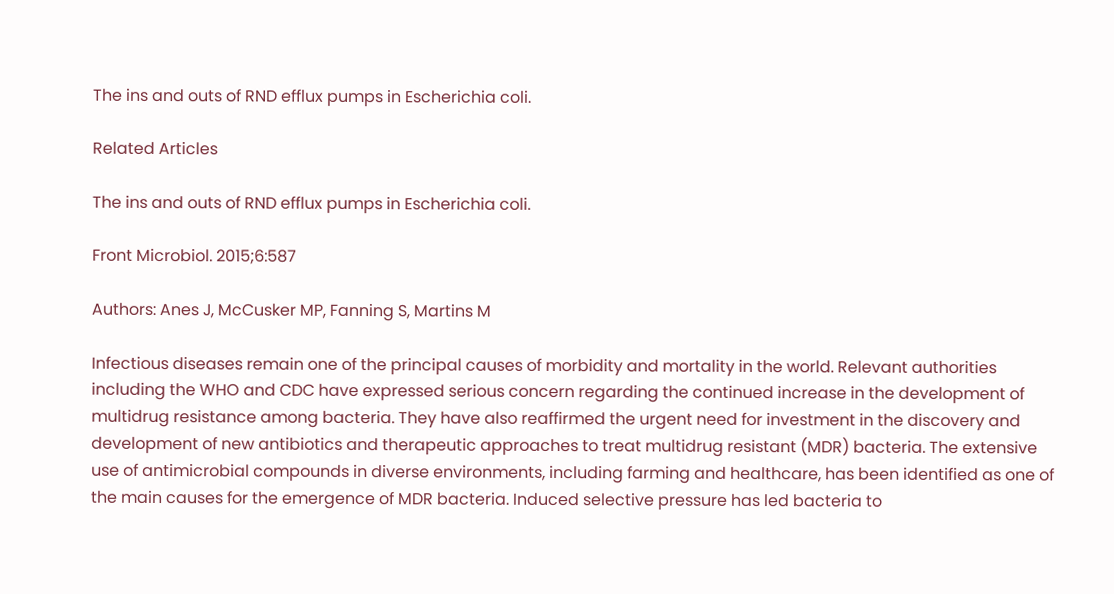The ins and outs of RND efflux pumps in Escherichia coli.

Related Articles

The ins and outs of RND efflux pumps in Escherichia coli.

Front Microbiol. 2015;6:587

Authors: Anes J, McCusker MP, Fanning S, Martins M

Infectious diseases remain one of the principal causes of morbidity and mortality in the world. Relevant authorities including the WHO and CDC have expressed serious concern regarding the continued increase in the development of multidrug resistance among bacteria. They have also reaffirmed the urgent need for investment in the discovery and development of new antibiotics and therapeutic approaches to treat multidrug resistant (MDR) bacteria. The extensive use of antimicrobial compounds in diverse environments, including farming and healthcare, has been identified as one of the main causes for the emergence of MDR bacteria. Induced selective pressure has led bacteria to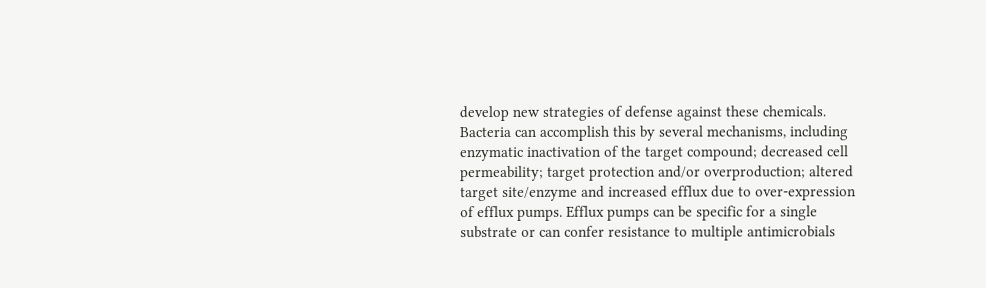develop new strategies of defense against these chemicals. Bacteria can accomplish this by several mechanisms, including enzymatic inactivation of the target compound; decreased cell permeability; target protection and/or overproduction; altered target site/enzyme and increased efflux due to over-expression of efflux pumps. Efflux pumps can be specific for a single substrate or can confer resistance to multiple antimicrobials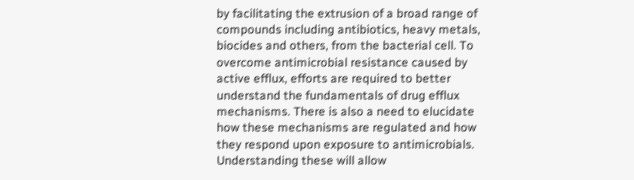by facilitating the extrusion of a broad range of compounds including antibiotics, heavy metals, biocides and others, from the bacterial cell. To overcome antimicrobial resistance caused by active efflux, efforts are required to better understand the fundamentals of drug efflux mechanisms. There is also a need to elucidate how these mechanisms are regulated and how they respond upon exposure to antimicrobials. Understanding these will allow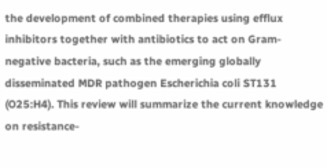the development of combined therapies using efflux inhibitors together with antibiotics to act on Gram-negative bacteria, such as the emerging globally disseminated MDR pathogen Escherichia coli ST131 (O25:H4). This review will summarize the current knowledge on resistance-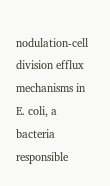nodulation-cell division efflux mechanisms in E. coli, a bacteria responsible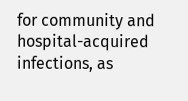for community and hospital-acquired infections, as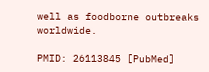well as foodborne outbreaks worldwide.

PMID: 26113845 [PubMed]